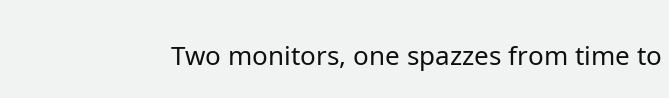Two monitors, one spazzes from time to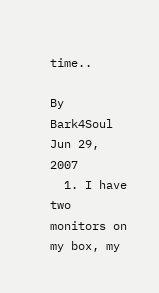time..

By Bark4Soul
Jun 29, 2007
  1. I have two monitors on my box, my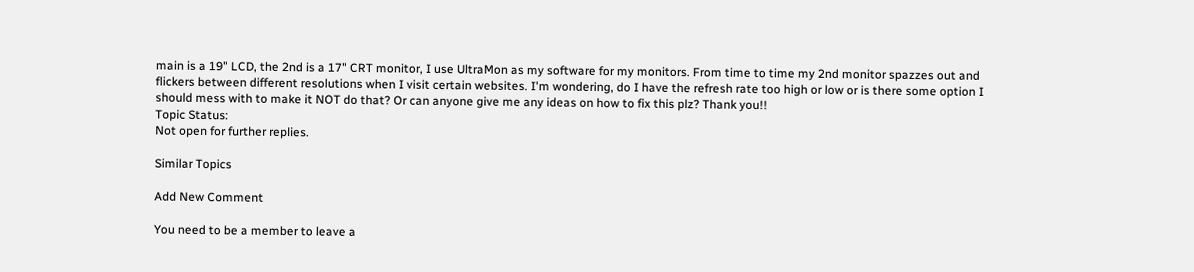main is a 19" LCD, the 2nd is a 17" CRT monitor, I use UltraMon as my software for my monitors. From time to time my 2nd monitor spazzes out and flickers between different resolutions when I visit certain websites. I'm wondering, do I have the refresh rate too high or low or is there some option I should mess with to make it NOT do that? Or can anyone give me any ideas on how to fix this plz? Thank you!!
Topic Status:
Not open for further replies.

Similar Topics

Add New Comment

You need to be a member to leave a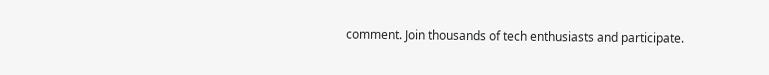comment. Join thousands of tech enthusiasts and participate.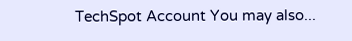TechSpot Account You may also...